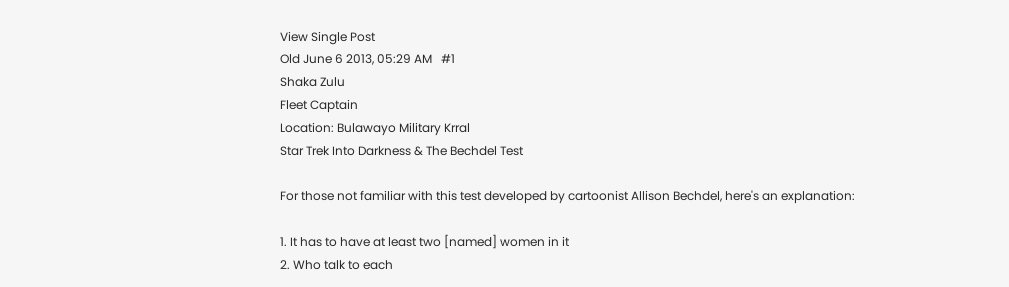View Single Post
Old June 6 2013, 05:29 AM   #1
Shaka Zulu
Fleet Captain
Location: Bulawayo Military Krral
Star Trek Into Darkness & The Bechdel Test

For those not familiar with this test developed by cartoonist Allison Bechdel, here's an explanation:

1. It has to have at least two [named] women in it
2. Who talk to each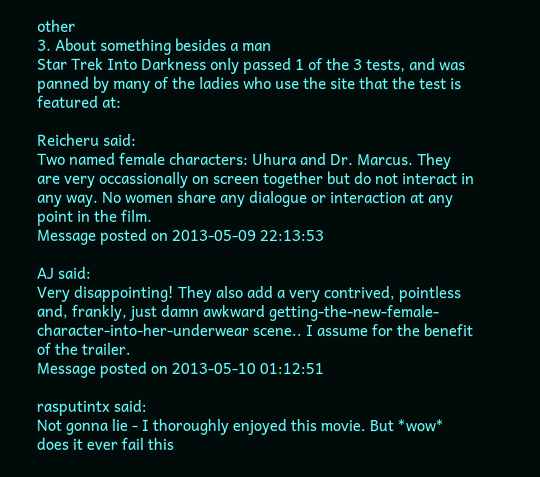other
3. About something besides a man
Star Trek Into Darkness only passed 1 of the 3 tests, and was panned by many of the ladies who use the site that the test is featured at:

Reicheru said:
Two named female characters: Uhura and Dr. Marcus. They are very occassionally on screen together but do not interact in any way. No women share any dialogue or interaction at any point in the film.
Message posted on 2013-05-09 22:13:53

AJ said:
Very disappointing! They also add a very contrived, pointless and, frankly, just damn awkward getting-the-new-female-character-into-her-underwear scene.. I assume for the benefit of the trailer.
Message posted on 2013-05-10 01:12:51

rasputintx said:
Not gonna lie - I thoroughly enjoyed this movie. But *wow* does it ever fail this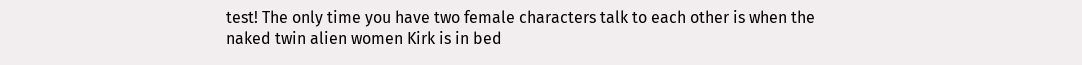test! The only time you have two female characters talk to each other is when the naked twin alien women Kirk is in bed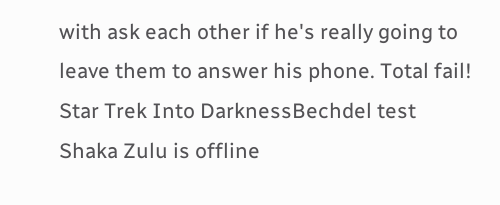with ask each other if he's really going to leave them to answer his phone. Total fail!
Star Trek Into DarknessBechdel test
Shaka Zulu is offline